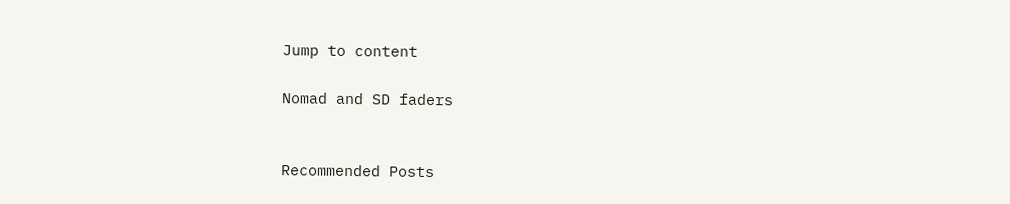Jump to content

Nomad and SD faders


Recommended Posts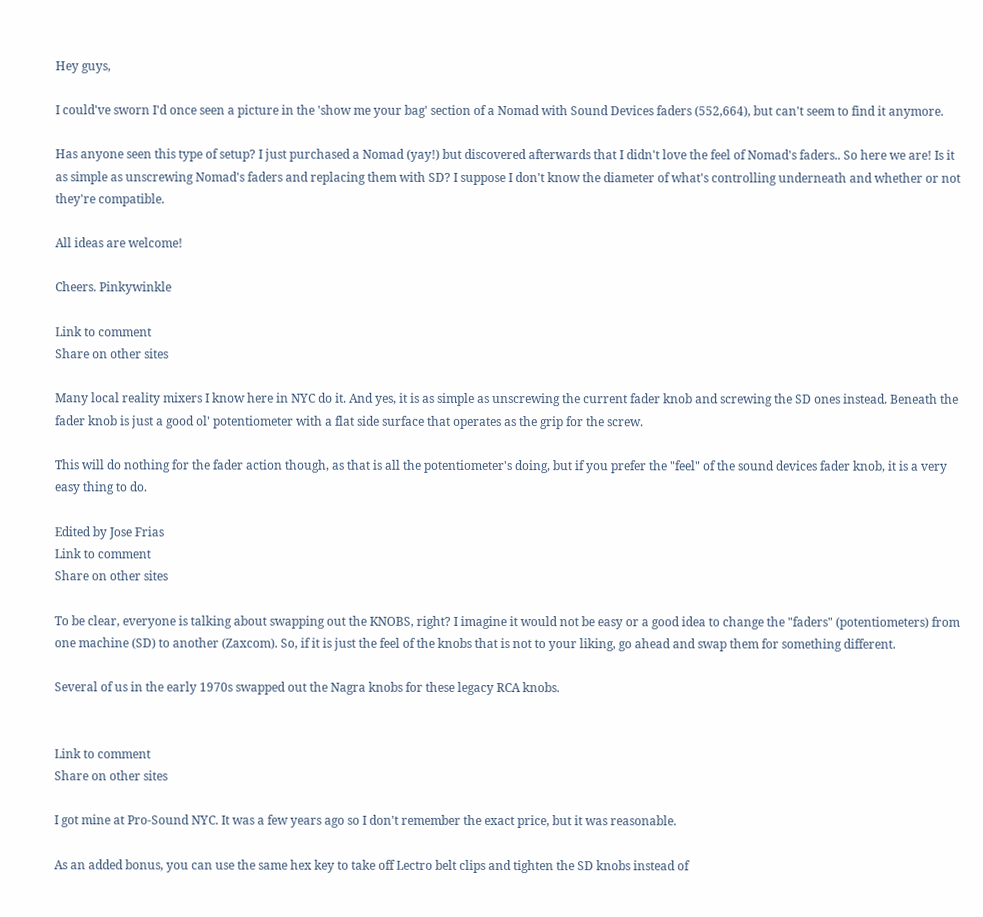Hey guys,

I could've sworn I'd once seen a picture in the 'show me your bag' section of a Nomad with Sound Devices faders (552,664), but can't seem to find it anymore.

Has anyone seen this type of setup? I just purchased a Nomad (yay!) but discovered afterwards that I didn't love the feel of Nomad's faders.. So here we are! Is it as simple as unscrewing Nomad's faders and replacing them with SD? I suppose I don't know the diameter of what's controlling underneath and whether or not they're compatible.

All ideas are welcome!

Cheers. Pinkywinkle

Link to comment
Share on other sites

Many local reality mixers I know here in NYC do it. And yes, it is as simple as unscrewing the current fader knob and screwing the SD ones instead. Beneath the fader knob is just a good ol' potentiometer with a flat side surface that operates as the grip for the screw.

This will do nothing for the fader action though, as that is all the potentiometer's doing, but if you prefer the "feel" of the sound devices fader knob, it is a very easy thing to do.

Edited by Jose Frias
Link to comment
Share on other sites

To be clear, everyone is talking about swapping out the KNOBS, right? I imagine it would not be easy or a good idea to change the "faders" (potentiometers) from one machine (SD) to another (Zaxcom). So, if it is just the feel of the knobs that is not to your liking, go ahead and swap them for something different.

Several of us in the early 1970s swapped out the Nagra knobs for these legacy RCA knobs.


Link to comment
Share on other sites

I got mine at Pro-Sound NYC. It was a few years ago so I don't remember the exact price, but it was reasonable.

As an added bonus, you can use the same hex key to take off Lectro belt clips and tighten the SD knobs instead of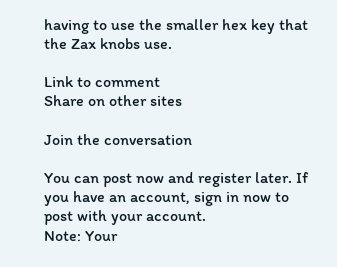having to use the smaller hex key that the Zax knobs use.

Link to comment
Share on other sites

Join the conversation

You can post now and register later. If you have an account, sign in now to post with your account.
Note: Your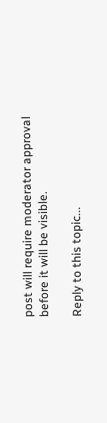post will require moderator approval before it will be visible.

Reply to this topic...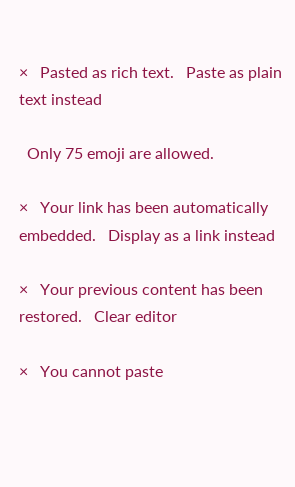×   Pasted as rich text.   Paste as plain text instead

  Only 75 emoji are allowed.

×   Your link has been automatically embedded.   Display as a link instead

×   Your previous content has been restored.   Clear editor

×   You cannot paste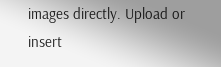images directly. Upload or insert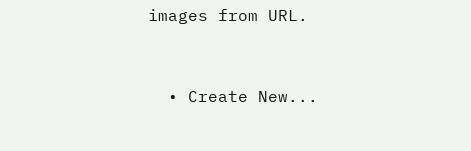images from URL.


  • Create New...